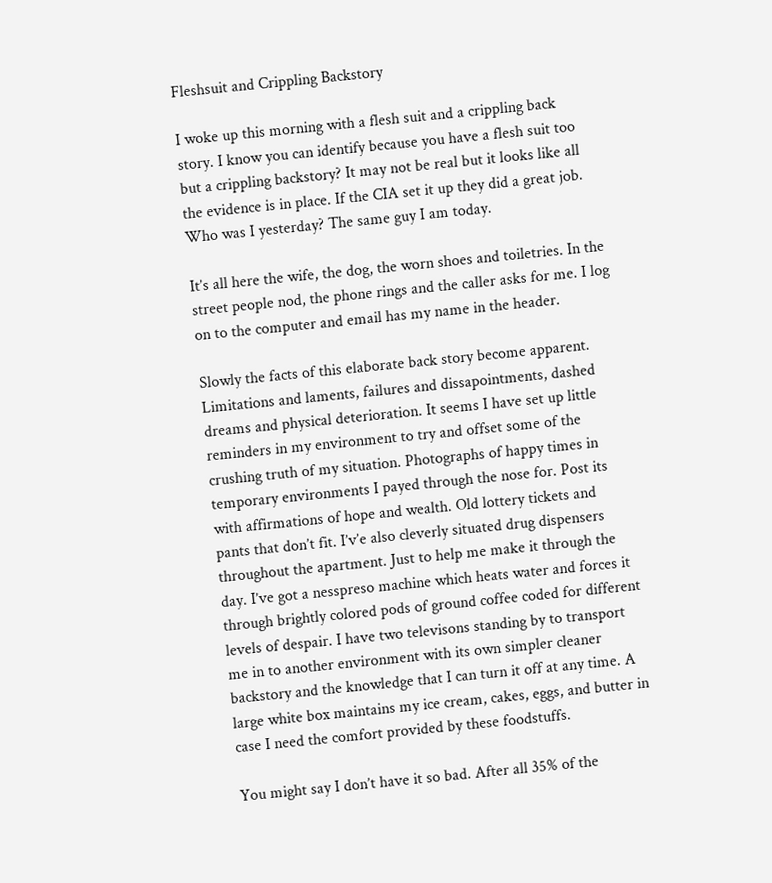Fleshsuit and Crippling Backstory

I woke up this morning with a flesh suit and a crippling back story. I know you can identify because you have a flesh suit too but a crippling backstory? It may not be real but it looks like all the evidence is in place. If the CIA set it up they did a great job. Who was I yesterday? The same guy I am today.

It’s all here the wife, the dog, the worn shoes and toiletries. In the street people nod, the phone rings and the caller asks for me. I log on to the computer and email has my name in the header.

Slowly the facts of this elaborate back story become apparent. Limitations and laments, failures and dissapointments, dashed dreams and physical deterioration. It seems I have set up little reminders in my environment to try and offset some of the crushing truth of my situation. Photographs of happy times in temporary environments I payed through the nose for. Post its with affirmations of hope and wealth. Old lottery tickets and pants that don’t fit. I’v’e also cleverly situated drug dispensers throughout the apartment. Just to help me make it through the day. I’ve got a nesspreso machine which heats water and forces it through brightly colored pods of ground coffee coded for different levels of despair. I have two televisons standing by to transport me in to another environment with its own simpler cleaner backstory and the knowledge that I can turn it off at any time. A large white box maintains my ice cream, cakes, eggs, and butter in case I need the comfort provided by these foodstuffs.

You might say I don’t have it so bad. After all 35% of the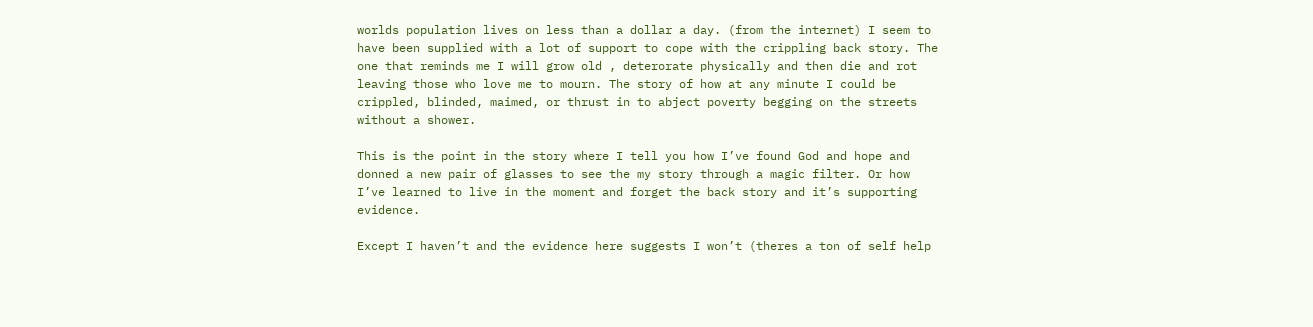worlds population lives on less than a dollar a day. (from the internet) I seem to have been supplied with a lot of support to cope with the crippling back story. The one that reminds me I will grow old , deterorate physically and then die and rot leaving those who love me to mourn. The story of how at any minute I could be crippled, blinded, maimed, or thrust in to abject poverty begging on the streets without a shower.

This is the point in the story where I tell you how I’ve found God and hope and donned a new pair of glasses to see the my story through a magic filter. Or how I’ve learned to live in the moment and forget the back story and it’s supporting evidence.

Except I haven’t and the evidence here suggests I won’t (theres a ton of self help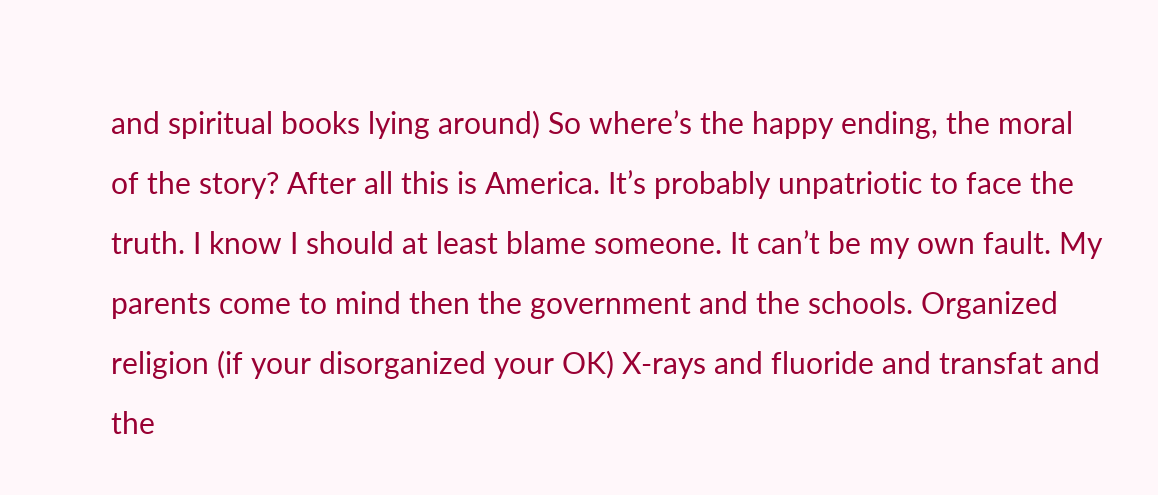and spiritual books lying around) So where’s the happy ending, the moral of the story? After all this is America. It’s probably unpatriotic to face the truth. I know I should at least blame someone. It can’t be my own fault. My parents come to mind then the government and the schools. Organized religion (if your disorganized your OK) X-rays and fluoride and transfat and the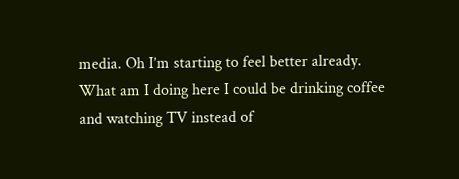media. Oh I’m starting to feel better already. What am I doing here I could be drinking coffee and watching TV instead of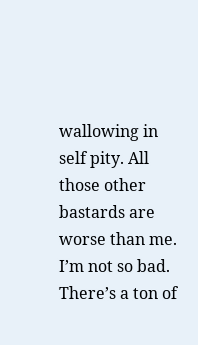wallowing in self pity. All those other bastards are worse than me. I’m not so bad. There’s a ton of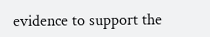evidence to support the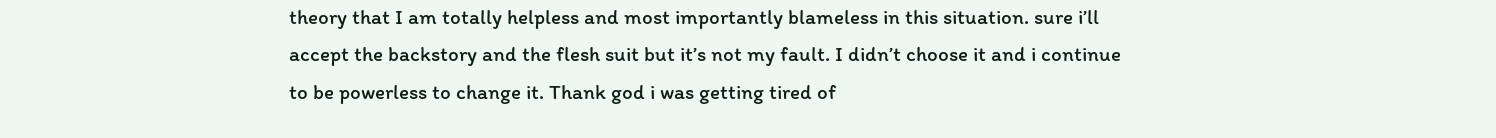theory that I am totally helpless and most importantly blameless in this situation. sure i’ll accept the backstory and the flesh suit but it’s not my fault. I didn’t choose it and i continue to be powerless to change it. Thank god i was getting tired of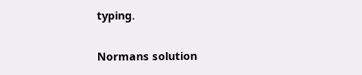typing.

Normans solution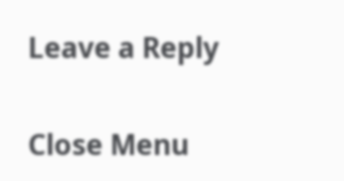Leave a Reply

Close Menu